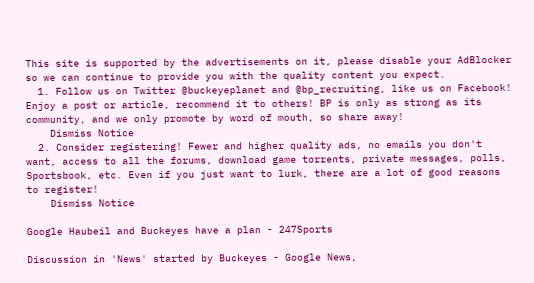This site is supported by the advertisements on it, please disable your AdBlocker so we can continue to provide you with the quality content you expect.
  1. Follow us on Twitter @buckeyeplanet and @bp_recruiting, like us on Facebook! Enjoy a post or article, recommend it to others! BP is only as strong as its community, and we only promote by word of mouth, so share away!
    Dismiss Notice
  2. Consider registering! Fewer and higher quality ads, no emails you don't want, access to all the forums, download game torrents, private messages, polls, Sportsbook, etc. Even if you just want to lurk, there are a lot of good reasons to register!
    Dismiss Notice

Google Haubeil and Buckeyes have a plan - 247Sports

Discussion in 'News' started by Buckeyes - Google News,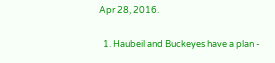Apr 28, 2016.

  1. Haubeil and Buckeyes have a plan -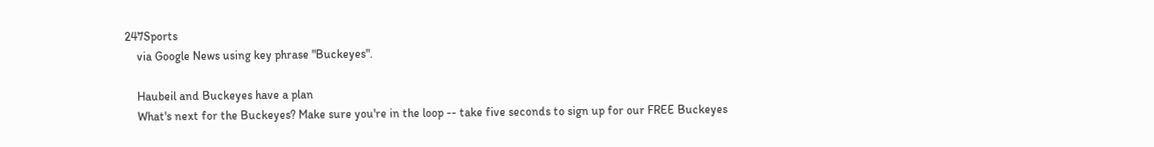247Sports
    via Google News using key phrase "Buckeyes".

    Haubeil and Buckeyes have a plan
    What's next for the Buckeyes? Make sure you're in the loop -- take five seconds to sign up for our FREE Buckeyes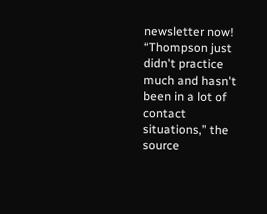newsletter now! “Thompson just didn't practice much and hasn't been in a lot of contact situations,” the source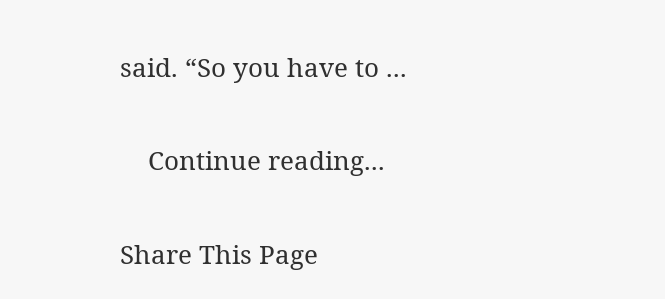said. “So you have to ...

    Continue reading...

Share This Page